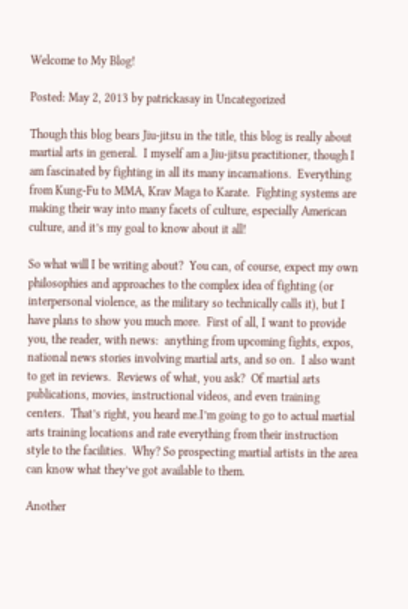Welcome to My Blog!

Posted: May 2, 2013 by patrickasay in Uncategorized

Though this blog bears Jiu-jitsu in the title, this blog is really about martial arts in general.  I myself am a Jiu-jitsu practitioner, though I am fascinated by fighting in all its many incarnations.  Everything from Kung-Fu to MMA, Krav Maga to Karate.  Fighting systems are making their way into many facets of culture, especially American culture, and it’s my goal to know about it all!

So what will I be writing about?  You can, of course, expect my own philosophies and approaches to the complex idea of fighting (or interpersonal violence, as the military so technically calls it), but I have plans to show you much more.  First of all, I want to provide you, the reader, with news:  anything from upcoming fights, expos, national news stories involving martial arts, and so on.  I also want to get in reviews.  Reviews of what, you ask?  Of martial arts publications, movies, instructional videos, and even training centers.  That’s right, you heard me.I’m going to go to actual martial arts training locations and rate everything from their instruction style to the facilities.  Why? So prospecting martial artists in the area can know what they’ve got available to them.

Another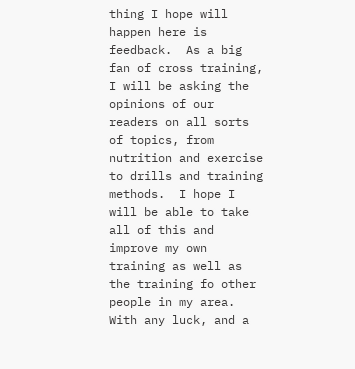thing I hope will happen here is feedback.  As a big fan of cross training, I will be asking the opinions of our readers on all sorts of topics, from nutrition and exercise to drills and training methods.  I hope I will be able to take all of this and improve my own training as well as the training fo other people in my area.  With any luck, and a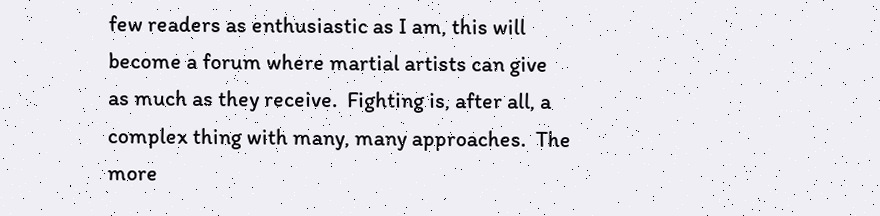few readers as enthusiastic as I am, this will become a forum where martial artists can give as much as they receive.  Fighting is, after all, a complex thing with many, many approaches.  The more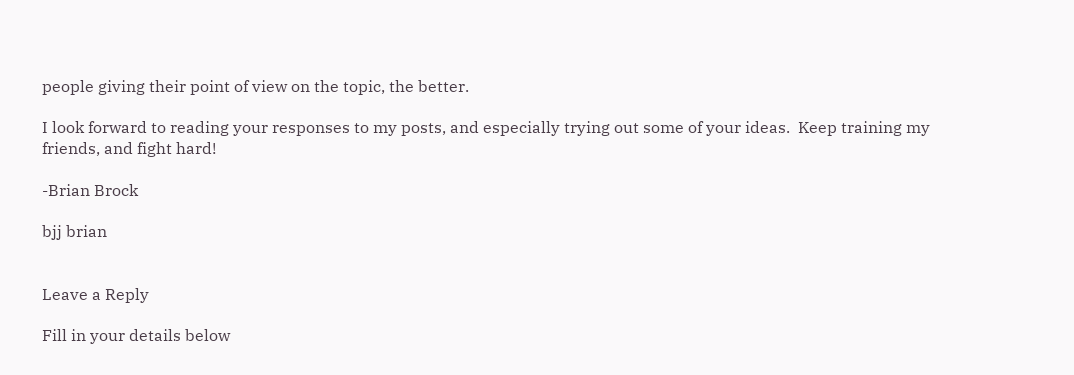people giving their point of view on the topic, the better.

I look forward to reading your responses to my posts, and especially trying out some of your ideas.  Keep training my friends, and fight hard!

-Brian Brock

bjj brian


Leave a Reply

Fill in your details below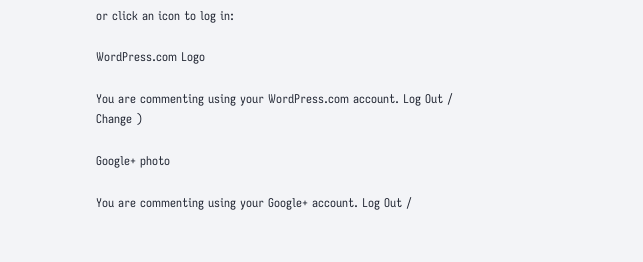or click an icon to log in:

WordPress.com Logo

You are commenting using your WordPress.com account. Log Out /  Change )

Google+ photo

You are commenting using your Google+ account. Log Out /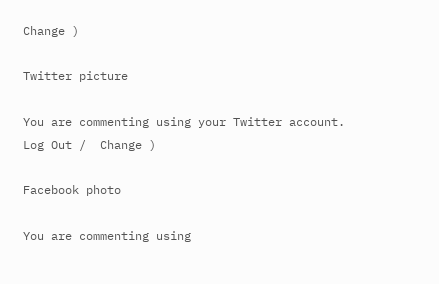Change )

Twitter picture

You are commenting using your Twitter account. Log Out /  Change )

Facebook photo

You are commenting using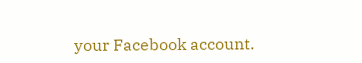your Facebook account.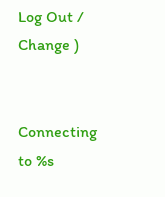Log Out /  Change )


Connecting to %s